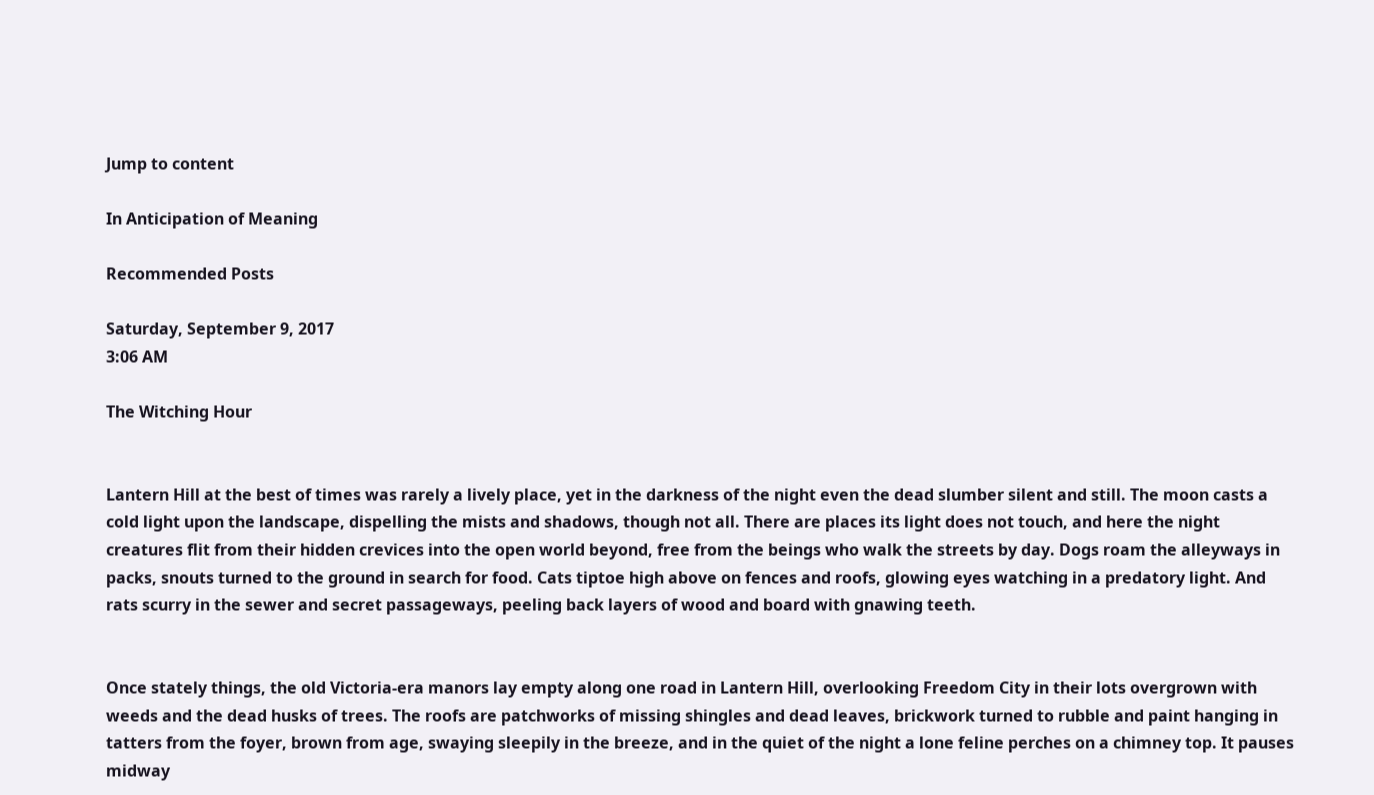Jump to content

In Anticipation of Meaning

Recommended Posts

Saturday, September 9, 2017
3:06 AM

The Witching Hour


Lantern Hill at the best of times was rarely a lively place, yet in the darkness of the night even the dead slumber silent and still. The moon casts a cold light upon the landscape, dispelling the mists and shadows, though not all. There are places its light does not touch, and here the night creatures flit from their hidden crevices into the open world beyond, free from the beings who walk the streets by day. Dogs roam the alleyways in packs, snouts turned to the ground in search for food. Cats tiptoe high above on fences and roofs, glowing eyes watching in a predatory light. And rats scurry in the sewer and secret passageways, peeling back layers of wood and board with gnawing teeth.


Once stately things, the old Victoria-era manors lay empty along one road in Lantern Hill, overlooking Freedom City in their lots overgrown with weeds and the dead husks of trees. The roofs are patchworks of missing shingles and dead leaves, brickwork turned to rubble and paint hanging in tatters from the foyer, brown from age, swaying sleepily in the breeze, and in the quiet of the night a lone feline perches on a chimney top. It pauses midway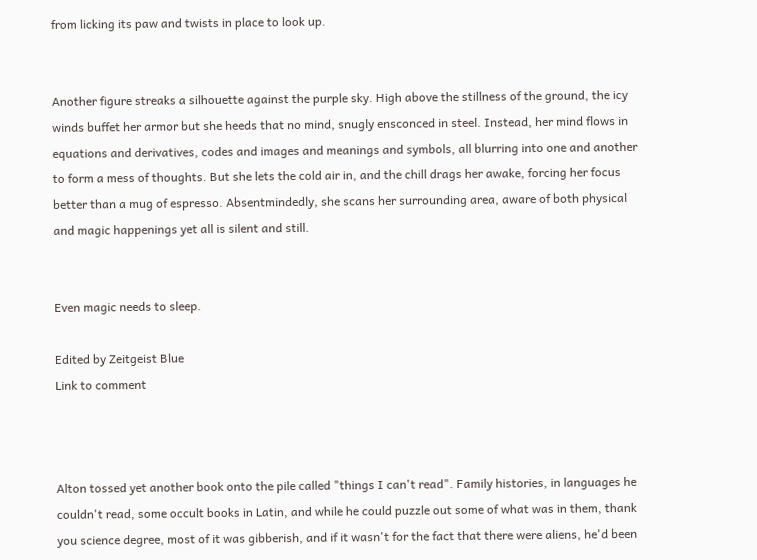from licking its paw and twists in place to look up.


Another figure streaks a silhouette against the purple sky. High above the stillness of the ground, the icy winds buffet her armor but she heeds that no mind, snugly ensconced in steel. Instead, her mind flows in equations and derivatives, codes and images and meanings and symbols, all blurring into one and another to form a mess of thoughts. But she lets the cold air in, and the chill drags her awake, forcing her focus better than a mug of espresso. Absentmindedly, she scans her surrounding area, aware of both physical and magic happenings yet all is silent and still.


Even magic needs to sleep.

Edited by Zeitgeist Blue
Link to comment



Alton tossed yet another book onto the pile called "things I can't read". Family histories, in languages he couldn't read, some occult books in Latin, and while he could puzzle out some of what was in them, thank you science degree, most of it was gibberish, and if it wasn't for the fact that there were aliens, he'd been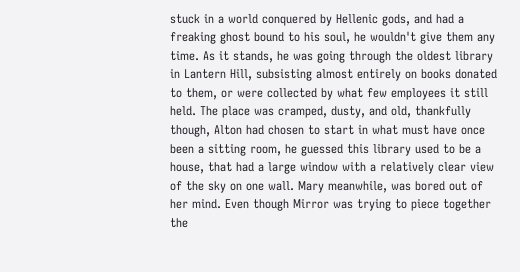stuck in a world conquered by Hellenic gods, and had a freaking ghost bound to his soul, he wouldn't give them any time. As it stands, he was going through the oldest library in Lantern Hill, subsisting almost entirely on books donated to them, or were collected by what few employees it still held. The place was cramped, dusty, and old, thankfully though, Alton had chosen to start in what must have once been a sitting room, he guessed this library used to be a house, that had a large window with a relatively clear view of the sky on one wall. Mary meanwhile, was bored out of her mind. Even though Mirror was trying to piece together the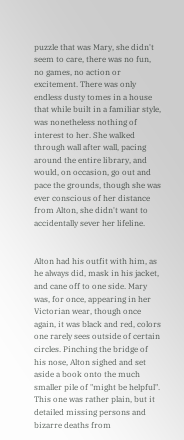puzzle that was Mary, she didn't seem to care, there was no fun, no games, no action or excitement. There was only endless dusty tomes in a house that while built in a familiar style, was nonetheless nothing of interest to her. She walked through wall after wall, pacing around the entire library, and would, on occasion, go out and pace the grounds, though she was ever conscious of her distance from Alton, she didn't want to accidentally sever her lifeline.


Alton had his outfit with him, as he always did, mask in his jacket, and cane off to one side. Mary was, for once, appearing in her Victorian wear, though once again, it was black and red, colors one rarely sees outside of certain circles. Pinching the bridge of his nose, Alton sighed and set aside a book onto the much smaller pile of "might be helpful". This one was rather plain, but it detailed missing persons and bizarre deaths from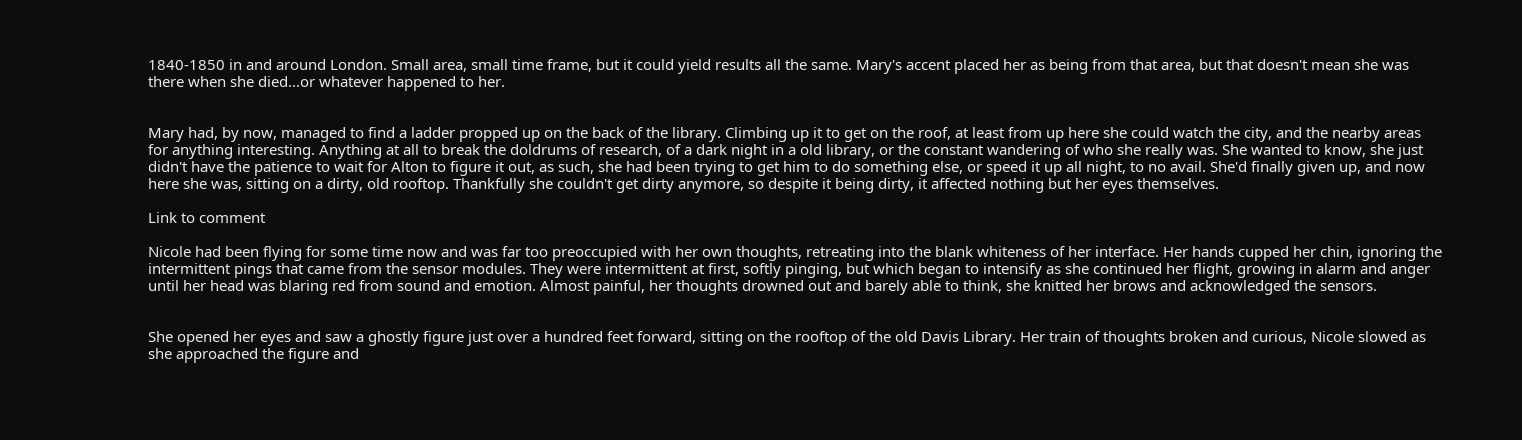1840-1850 in and around London. Small area, small time frame, but it could yield results all the same. Mary's accent placed her as being from that area, but that doesn't mean she was there when she died...or whatever happened to her.


Mary had, by now, managed to find a ladder propped up on the back of the library. Climbing up it to get on the roof, at least from up here she could watch the city, and the nearby areas for anything interesting. Anything at all to break the doldrums of research, of a dark night in a old library, or the constant wandering of who she really was. She wanted to know, she just didn't have the patience to wait for Alton to figure it out, as such, she had been trying to get him to do something else, or speed it up all night, to no avail. She'd finally given up, and now here she was, sitting on a dirty, old rooftop. Thankfully she couldn't get dirty anymore, so despite it being dirty, it affected nothing but her eyes themselves.

Link to comment

Nicole had been flying for some time now and was far too preoccupied with her own thoughts, retreating into the blank whiteness of her interface. Her hands cupped her chin, ignoring the intermittent pings that came from the sensor modules. They were intermittent at first, softly pinging, but which began to intensify as she continued her flight, growing in alarm and anger until her head was blaring red from sound and emotion. Almost painful, her thoughts drowned out and barely able to think, she knitted her brows and acknowledged the sensors.


She opened her eyes and saw a ghostly figure just over a hundred feet forward, sitting on the rooftop of the old Davis Library. Her train of thoughts broken and curious, Nicole slowed as she approached the figure and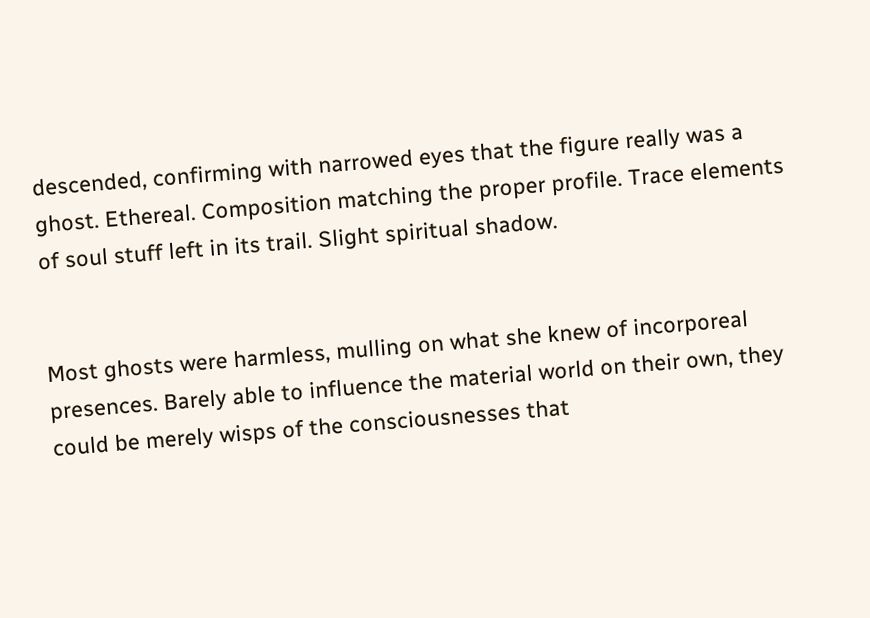descended, confirming with narrowed eyes that the figure really was a ghost. Ethereal. Composition matching the proper profile. Trace elements of soul stuff left in its trail. Slight spiritual shadow.


Most ghosts were harmless, mulling on what she knew of incorporeal presences. Barely able to influence the material world on their own, they could be merely wisps of the consciousnesses that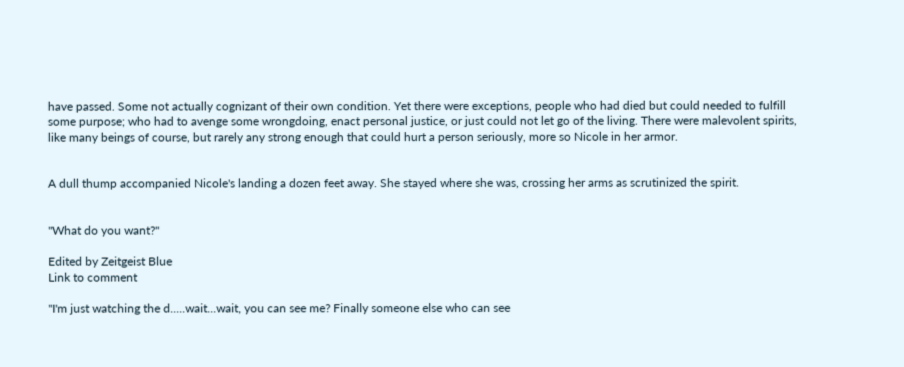have passed. Some not actually cognizant of their own condition. Yet there were exceptions, people who had died but could needed to fulfill some purpose; who had to avenge some wrongdoing, enact personal justice, or just could not let go of the living. There were malevolent spirits, like many beings of course, but rarely any strong enough that could hurt a person seriously, more so Nicole in her armor.


A dull thump accompanied Nicole's landing a dozen feet away. She stayed where she was, crossing her arms as scrutinized the spirit.


"What do you want?"

Edited by Zeitgeist Blue
Link to comment

"I'm just watching the d.....wait...wait, you can see me? Finally someone else who can see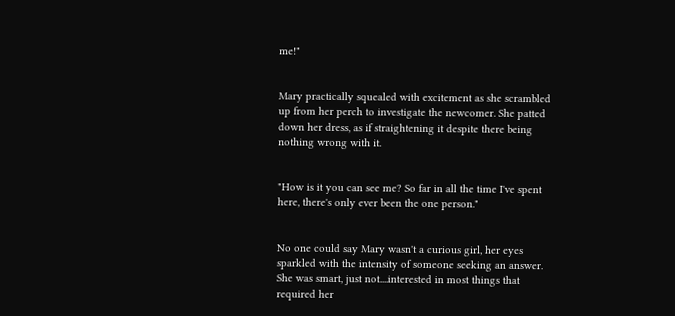me!"


Mary practically squealed with excitement as she scrambled up from her perch to investigate the newcomer. She patted down her dress, as if straightening it despite there being nothing wrong with it.


"How is it you can see me? So far in all the time I've spent here, there's only ever been the one person."


No one could say Mary wasn't a curious girl, her eyes sparkled with the intensity of someone seeking an answer. She was smart, just not....interested in most things that required her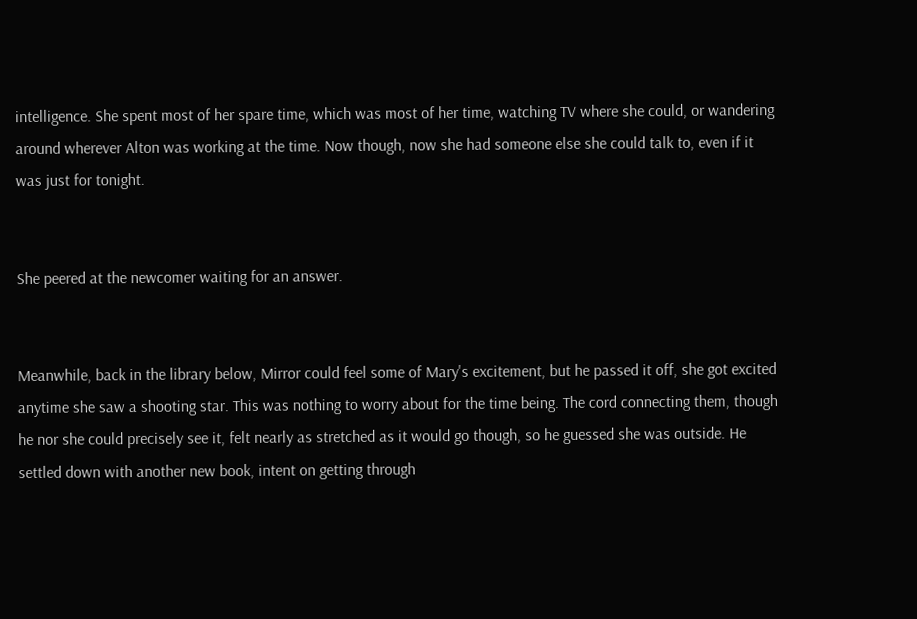intelligence. She spent most of her spare time, which was most of her time, watching TV where she could, or wandering around wherever Alton was working at the time. Now though, now she had someone else she could talk to, even if it was just for tonight.


She peered at the newcomer waiting for an answer.


Meanwhile, back in the library below, Mirror could feel some of Mary's excitement, but he passed it off, she got excited anytime she saw a shooting star. This was nothing to worry about for the time being. The cord connecting them, though he nor she could precisely see it, felt nearly as stretched as it would go though, so he guessed she was outside. He settled down with another new book, intent on getting through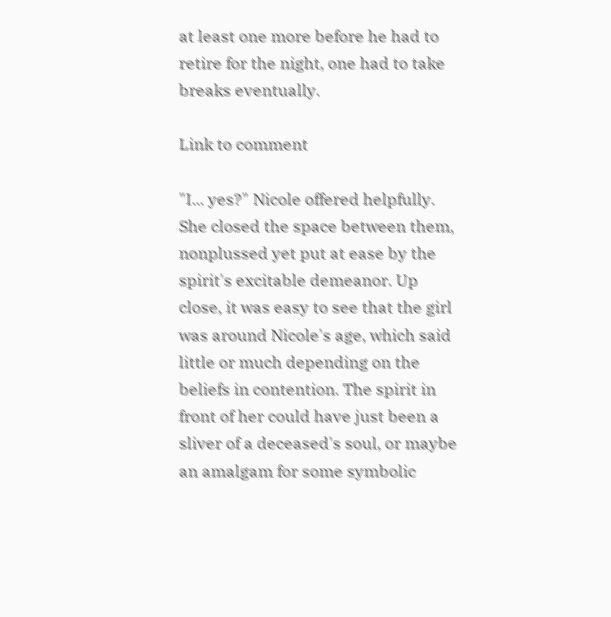at least one more before he had to retire for the night, one had to take breaks eventually.

Link to comment

"I... yes?" Nicole offered helpfully. She closed the space between them, nonplussed yet put at ease by the spirit's excitable demeanor. Up close, it was easy to see that the girl was around Nicole's age, which said little or much depending on the beliefs in contention. The spirit in front of her could have just been a sliver of a deceased's soul, or maybe an amalgam for some symbolic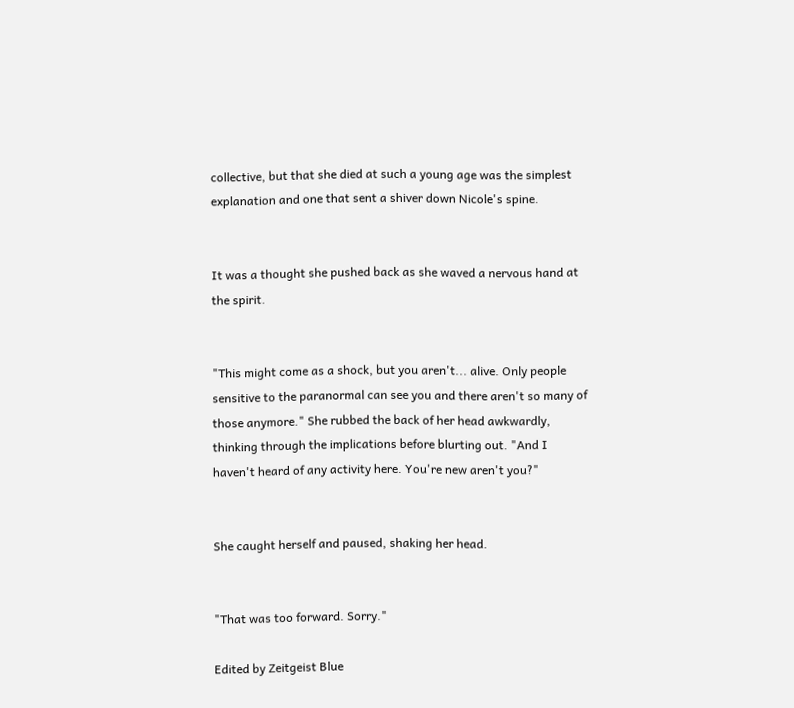collective, but that she died at such a young age was the simplest explanation and one that sent a shiver down Nicole's spine.


It was a thought she pushed back as she waved a nervous hand at the spirit.


"This might come as a shock, but you aren't... alive. Only people sensitive to the paranormal can see you and there aren't so many of those anymore." She rubbed the back of her head awkwardly, thinking through the implications before blurting out. "And I haven't heard of any activity here. You're new aren't you?"


She caught herself and paused, shaking her head.


"That was too forward. Sorry."

Edited by Zeitgeist Blue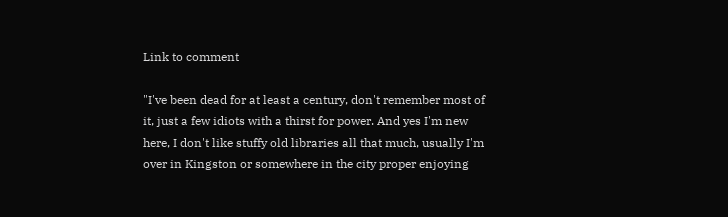Link to comment

"I've been dead for at least a century, don't remember most of it, just a few idiots with a thirst for power. And yes I'm new here, I don't like stuffy old libraries all that much, usually I'm over in Kingston or somewhere in the city proper enjoying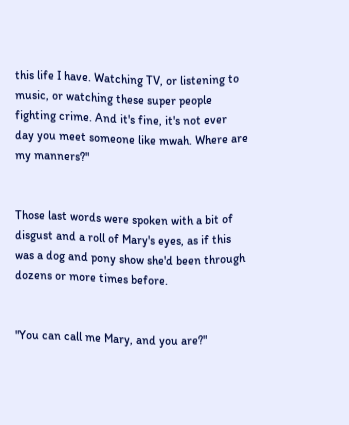this life I have. Watching TV, or listening to music, or watching these super people fighting crime. And it's fine, it's not ever day you meet someone like mwah. Where are my manners?"


Those last words were spoken with a bit of disgust and a roll of Mary's eyes, as if this was a dog and pony show she'd been through dozens or more times before.


"You can call me Mary, and you are?"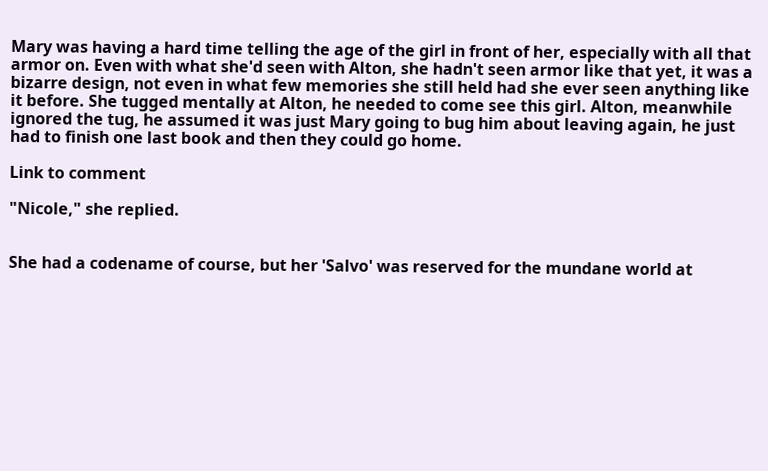Mary was having a hard time telling the age of the girl in front of her, especially with all that armor on. Even with what she'd seen with Alton, she hadn't seen armor like that yet, it was a bizarre design, not even in what few memories she still held had she ever seen anything like it before. She tugged mentally at Alton, he needed to come see this girl. Alton, meanwhile ignored the tug, he assumed it was just Mary going to bug him about leaving again, he just had to finish one last book and then they could go home.

Link to comment

"Nicole," she replied.


She had a codename of course, but her 'Salvo' was reserved for the mundane world at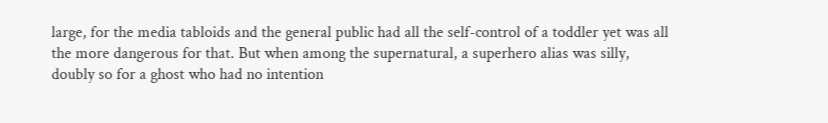large, for the media tabloids and the general public had all the self-control of a toddler yet was all the more dangerous for that. But when among the supernatural, a superhero alias was silly, doubly so for a ghost who had no intention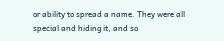or ability to spread a name. They were all special and hiding it, and so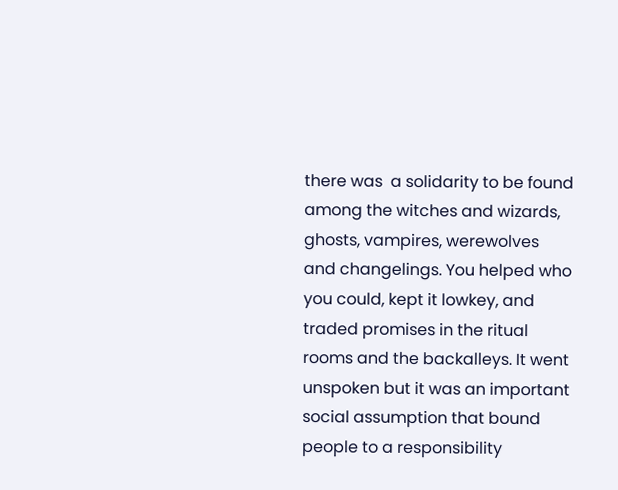there was  a solidarity to be found among the witches and wizards, ghosts, vampires, werewolves and changelings. You helped who you could, kept it lowkey, and traded promises in the ritual rooms and the backalleys. It went unspoken but it was an important social assumption that bound people to a responsibility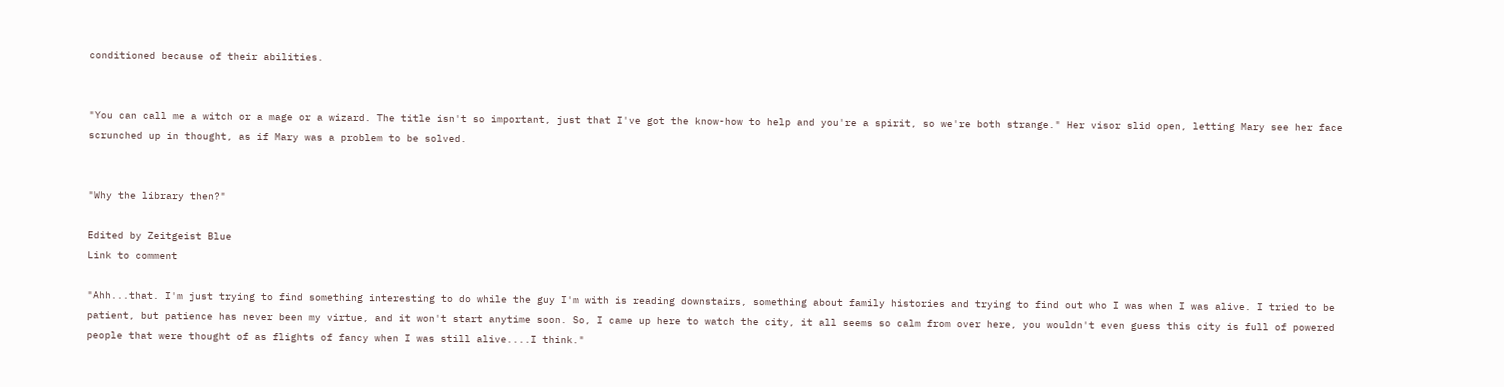conditioned because of their abilities.


"You can call me a witch or a mage or a wizard. The title isn't so important, just that I've got the know-how to help and you're a spirit, so we're both strange." Her visor slid open, letting Mary see her face scrunched up in thought, as if Mary was a problem to be solved.


"Why the library then?"

Edited by Zeitgeist Blue
Link to comment

"Ahh...that. I'm just trying to find something interesting to do while the guy I'm with is reading downstairs, something about family histories and trying to find out who I was when I was alive. I tried to be patient, but patience has never been my virtue, and it won't start anytime soon. So, I came up here to watch the city, it all seems so calm from over here, you wouldn't even guess this city is full of powered people that were thought of as flights of fancy when I was still alive....I think."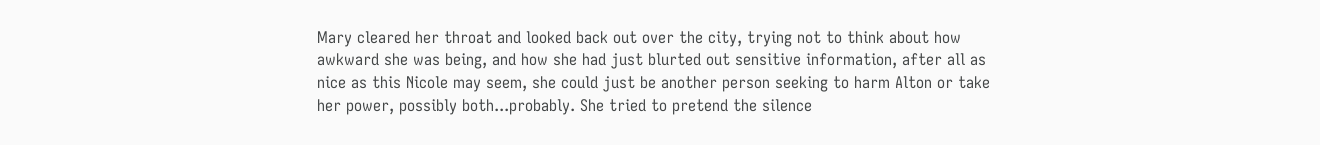Mary cleared her throat and looked back out over the city, trying not to think about how awkward she was being, and how she had just blurted out sensitive information, after all as nice as this Nicole may seem, she could just be another person seeking to harm Alton or take her power, possibly both...probably. She tried to pretend the silence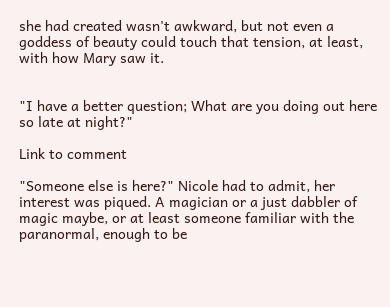she had created wasn't awkward, but not even a goddess of beauty could touch that tension, at least, with how Mary saw it.


"I have a better question; What are you doing out here so late at night?"

Link to comment

"Someone else is here?" Nicole had to admit, her interest was piqued. A magician or a just dabbler of magic maybe, or at least someone familiar with the paranormal, enough to be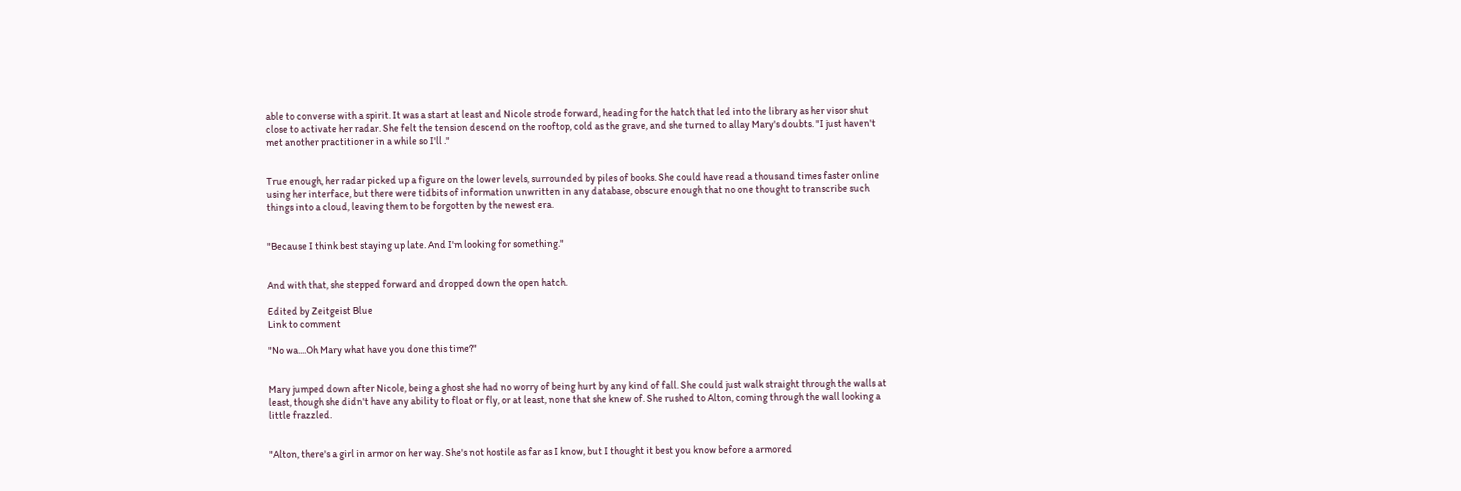able to converse with a spirit. It was a start at least and Nicole strode forward, heading for the hatch that led into the library as her visor shut close to activate her radar. She felt the tension descend on the rooftop, cold as the grave, and she turned to allay Mary's doubts. "I just haven't met another practitioner in a while so I'll ."


True enough, her radar picked up a figure on the lower levels, surrounded by piles of books. She could have read a thousand times faster online using her interface, but there were tidbits of information unwritten in any database, obscure enough that no one thought to transcribe such things into a cloud, leaving them to be forgotten by the newest era.


"Because I think best staying up late. And I'm looking for something."


And with that, she stepped forward and dropped down the open hatch.

Edited by Zeitgeist Blue
Link to comment

"No wa....Oh Mary what have you done this time?"


Mary jumped down after Nicole, being a ghost she had no worry of being hurt by any kind of fall. She could just walk straight through the walls at least, though she didn't have any ability to float or fly, or at least, none that she knew of. She rushed to Alton, coming through the wall looking a little frazzled.


"Alton, there's a girl in armor on her way. She's not hostile as far as I know, but I thought it best you know before a armored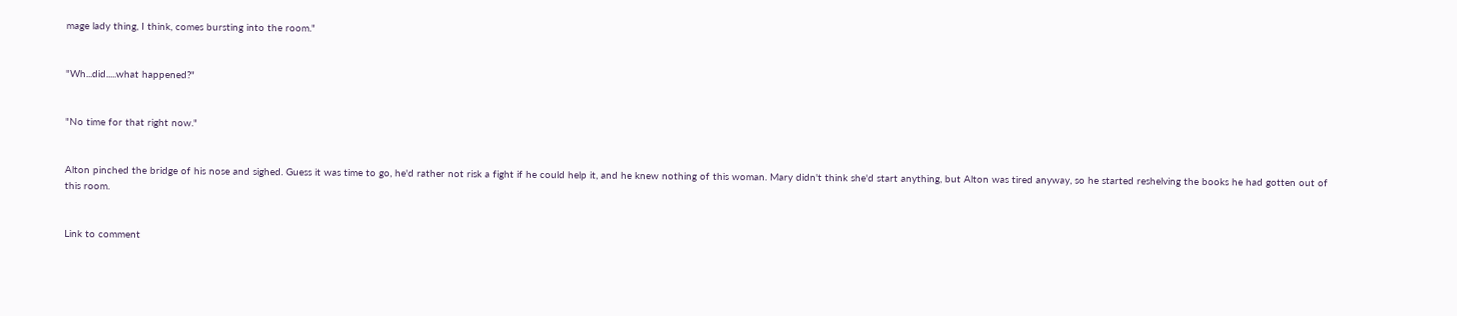mage lady thing, I think, comes bursting into the room."


"Wh...did.....what happened?"


"No time for that right now."


Alton pinched the bridge of his nose and sighed. Guess it was time to go, he'd rather not risk a fight if he could help it, and he knew nothing of this woman. Mary didn't think she'd start anything, but Alton was tired anyway, so he started reshelving the books he had gotten out of this room.


Link to comment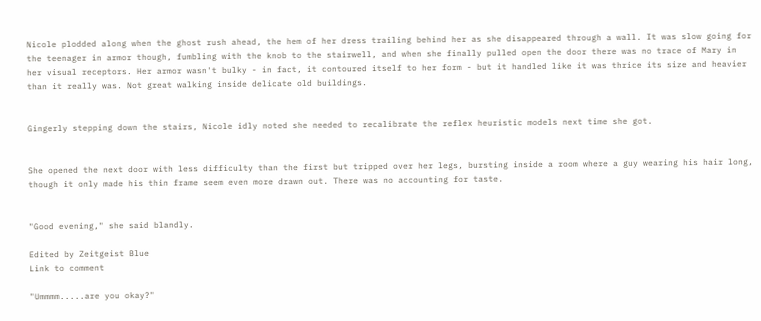Nicole plodded along when the ghost rush ahead, the hem of her dress trailing behind her as she disappeared through a wall. It was slow going for the teenager in armor though, fumbling with the knob to the stairwell, and when she finally pulled open the door there was no trace of Mary in her visual receptors. Her armor wasn't bulky - in fact, it contoured itself to her form - but it handled like it was thrice its size and heavier than it really was. Not great walking inside delicate old buildings.


Gingerly stepping down the stairs, Nicole idly noted she needed to recalibrate the reflex heuristic models next time she got.


She opened the next door with less difficulty than the first but tripped over her legs, bursting inside a room where a guy wearing his hair long, though it only made his thin frame seem even more drawn out. There was no accounting for taste.


"Good evening," she said blandly.

Edited by Zeitgeist Blue
Link to comment

"Ummmm.....are you okay?"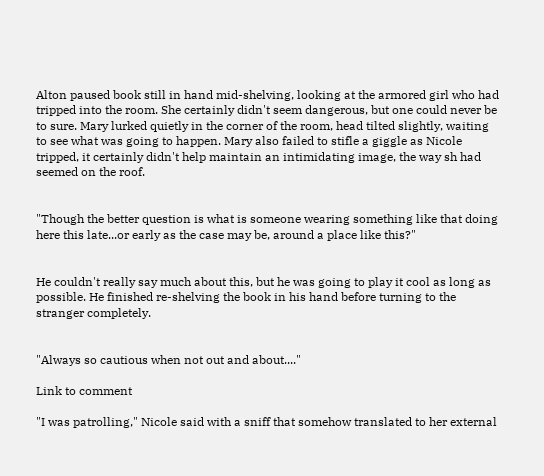Alton paused book still in hand mid-shelving, looking at the armored girl who had tripped into the room. She certainly didn't seem dangerous, but one could never be to sure. Mary lurked quietly in the corner of the room, head tilted slightly, waiting to see what was going to happen. Mary also failed to stifle a giggle as Nicole tripped, it certainly didn't help maintain an intimidating image, the way sh had seemed on the roof.


"Though the better question is what is someone wearing something like that doing here this late...or early as the case may be, around a place like this?"


He couldn't really say much about this, but he was going to play it cool as long as possible. He finished re-shelving the book in his hand before turning to the stranger completely.


"Always so cautious when not out and about...."

Link to comment

"I was patrolling," Nicole said with a sniff that somehow translated to her external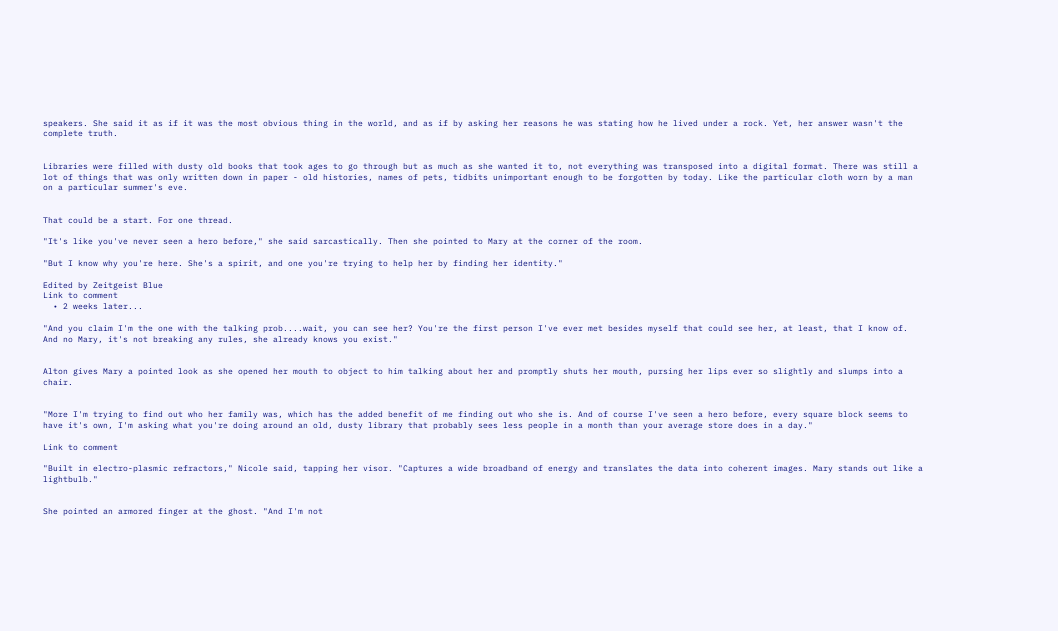speakers. She said it as if it was the most obvious thing in the world, and as if by asking her reasons he was stating how he lived under a rock. Yet, her answer wasn't the complete truth.


Libraries were filled with dusty old books that took ages to go through but as much as she wanted it to, not everything was transposed into a digital format. There was still a lot of things that was only written down in paper - old histories, names of pets, tidbits unimportant enough to be forgotten by today. Like the particular cloth worn by a man on a particular summer's eve.


That could be a start. For one thread.

"It's like you've never seen a hero before," she said sarcastically. Then she pointed to Mary at the corner of the room.

"But I know why you're here. She's a spirit, and one you're trying to help her by finding her identity."

Edited by Zeitgeist Blue
Link to comment
  • 2 weeks later...

"And you claim I'm the one with the talking prob....wait, you can see her? You're the first person I've ever met besides myself that could see her, at least, that I know of. And no Mary, it's not breaking any rules, she already knows you exist."


Alton gives Mary a pointed look as she opened her mouth to object to him talking about her and promptly shuts her mouth, pursing her lips ever so slightly and slumps into a chair.


"More I'm trying to find out who her family was, which has the added benefit of me finding out who she is. And of course I've seen a hero before, every square block seems to have it's own, I'm asking what you're doing around an old, dusty library that probably sees less people in a month than your average store does in a day."

Link to comment

"Built in electro-plasmic refractors," Nicole said, tapping her visor. "Captures a wide broadband of energy and translates the data into coherent images. Mary stands out like a lightbulb."


She pointed an armored finger at the ghost. "And I'm not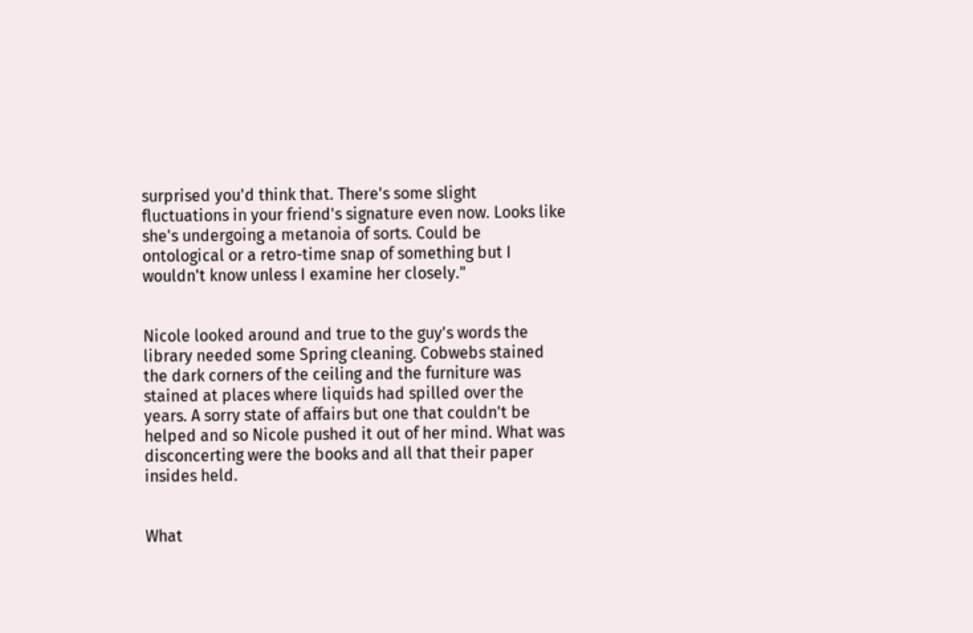surprised you'd think that. There's some slight fluctuations in your friend's signature even now. Looks like she's undergoing a metanoia of sorts. Could be ontological or a retro-time snap of something but I wouldn't know unless I examine her closely."


Nicole looked around and true to the guy's words the library needed some Spring cleaning. Cobwebs stained the dark corners of the ceiling and the furniture was stained at places where liquids had spilled over the years. A sorry state of affairs but one that couldn't be helped and so Nicole pushed it out of her mind. What was disconcerting were the books and all that their paper insides held.


What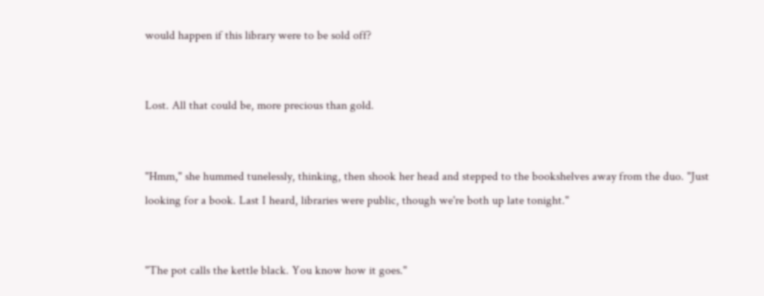would happen if this library were to be sold off?


Lost. All that could be, more precious than gold.


"Hmm," she hummed tunelessly, thinking, then shook her head and stepped to the bookshelves away from the duo. "Just looking for a book. Last I heard, libraries were public, though we're both up late tonight."


"The pot calls the kettle black. You know how it goes."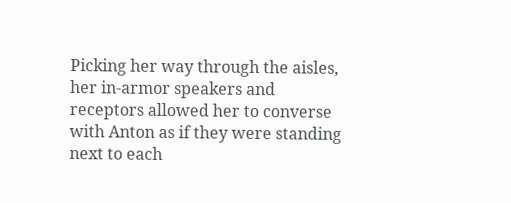Picking her way through the aisles, her in-armor speakers and receptors allowed her to converse with Anton as if they were standing next to each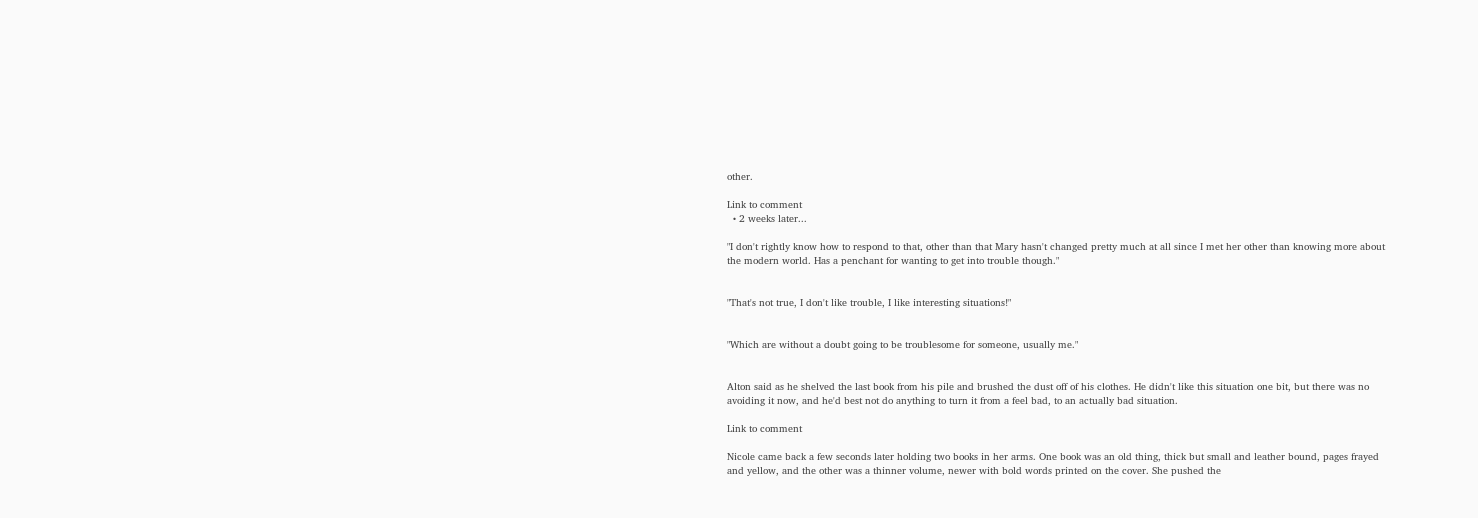other.

Link to comment
  • 2 weeks later...

"I don't rightly know how to respond to that, other than that Mary hasn't changed pretty much at all since I met her other than knowing more about the modern world. Has a penchant for wanting to get into trouble though."


"That's not true, I don't like trouble, I like interesting situations!"


"Which are without a doubt going to be troublesome for someone, usually me."


Alton said as he shelved the last book from his pile and brushed the dust off of his clothes. He didn't like this situation one bit, but there was no avoiding it now, and he'd best not do anything to turn it from a feel bad, to an actually bad situation.

Link to comment

Nicole came back a few seconds later holding two books in her arms. One book was an old thing, thick but small and leather bound, pages frayed and yellow, and the other was a thinner volume, newer with bold words printed on the cover. She pushed the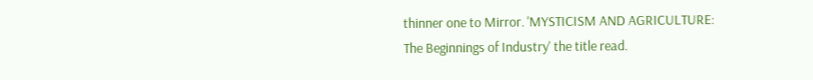thinner one to Mirror. 'MYSTICISM AND AGRICULTURE: The Beginnings of Industry' the title read.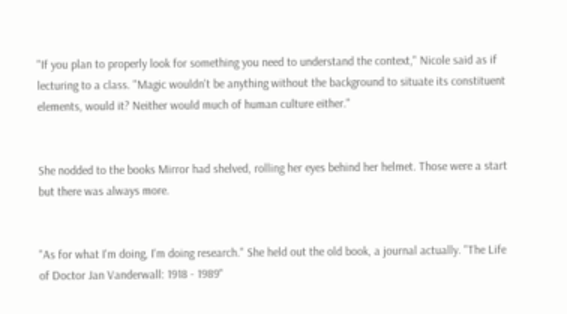"If you plan to properly look for something you need to understand the context," Nicole said as if lecturing to a class. "Magic wouldn't be anything without the background to situate its constituent elements, would it? Neither would much of human culture either."


She nodded to the books Mirror had shelved, rolling her eyes behind her helmet. Those were a start but there was always more.


"As for what I'm doing, I'm doing research." She held out the old book, a journal actually. "The Life of Doctor Jan Vanderwall: 1918 - 1989"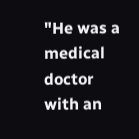"He was a medical doctor with an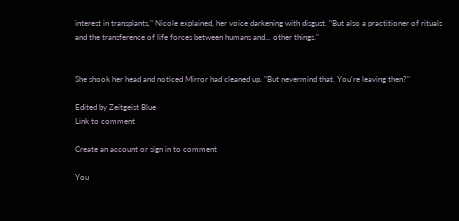interest in transplants," Nicole explained, her voice darkening with disgust. "But also a practitioner of rituals and the transference of life forces between humans and... other things."


She shook her head and noticed Mirror had cleaned up. "But nevermind that. You're leaving then?"

Edited by Zeitgeist Blue
Link to comment

Create an account or sign in to comment

You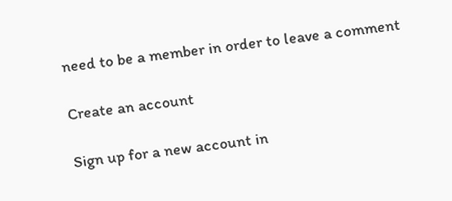need to be a member in order to leave a comment

Create an account

Sign up for a new account in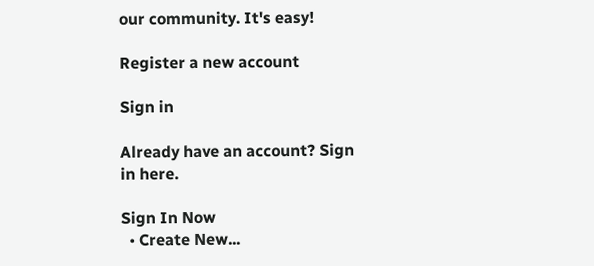our community. It's easy!

Register a new account

Sign in

Already have an account? Sign in here.

Sign In Now
  • Create New...